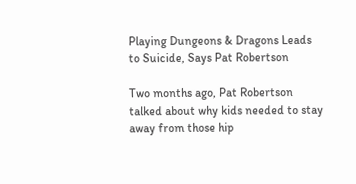Playing Dungeons & Dragons Leads to Suicide, Says Pat Robertson

Two months ago, Pat Robertson talked about why kids needed to stay away from those hip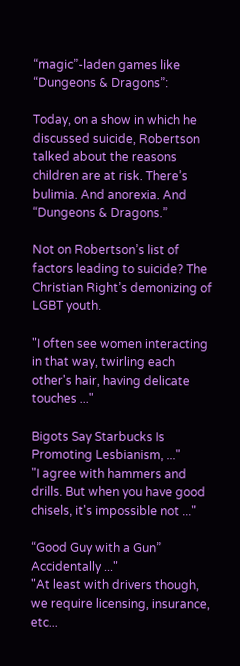“magic”-laden games like “Dungeons & Dragons”:

Today, on a show in which he discussed suicide, Robertson talked about the reasons children are at risk. There’s bulimia. And anorexia. And “Dungeons & Dragons.”

Not on Robertson’s list of factors leading to suicide? The Christian Right’s demonizing of LGBT youth.

"I often see women interacting in that way, twirling each other's hair, having delicate touches ..."

Bigots Say Starbucks Is Promoting Lesbianism, ..."
"I agree with hammers and drills. But when you have good chisels, it's impossible not ..."

“Good Guy with a Gun” Accidentally ..."
"At least with drivers though, we require licensing, insurance, etc...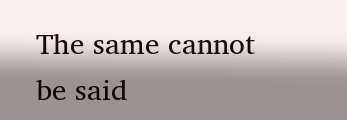The same cannot be said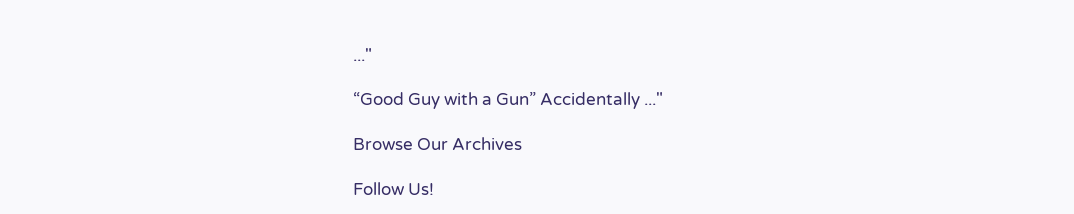..."

“Good Guy with a Gun” Accidentally ..."

Browse Our Archives

Follow Us!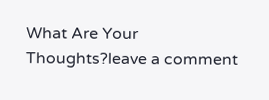What Are Your Thoughts?leave a comment